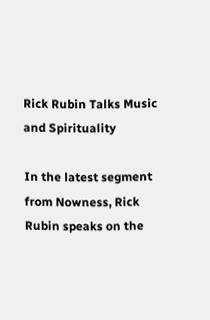Rick Rubin Talks Music and Spirituality

In the latest segment from Nowness, Rick Rubin speaks on the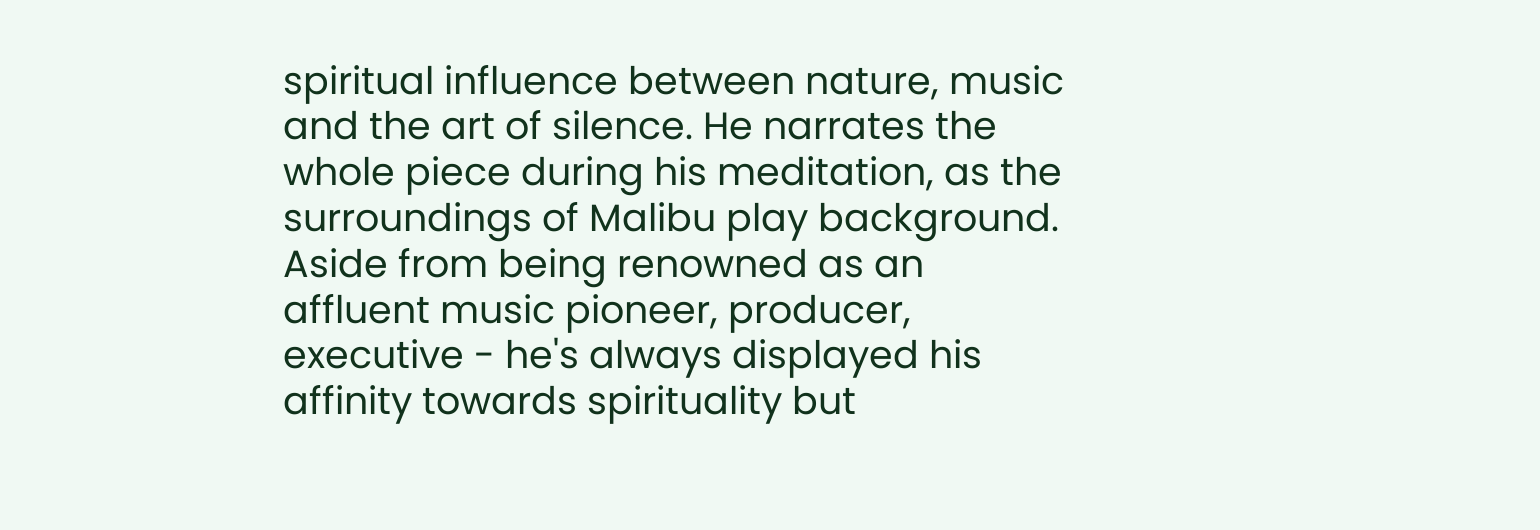spiritual influence between nature, music and the art of silence. He narrates the whole piece during his meditation, as the surroundings of Malibu play background. Aside from being renowned as an affluent music pioneer, producer, executive - he's always displayed his affinity towards spirituality but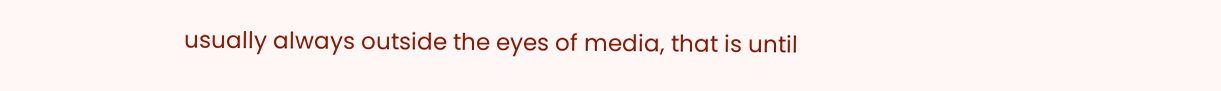usually always outside the eyes of media, that is until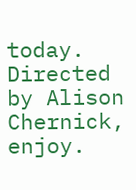today. Directed by Alison Chernick, enjoy.